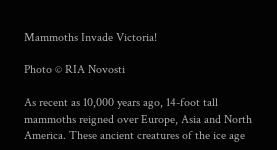Mammoths Invade Victoria!

Photo © RIA Novosti

As recent as 10,000 years ago, 14-foot tall mammoths reigned over Europe, Asia and North America. These ancient creatures of the ice age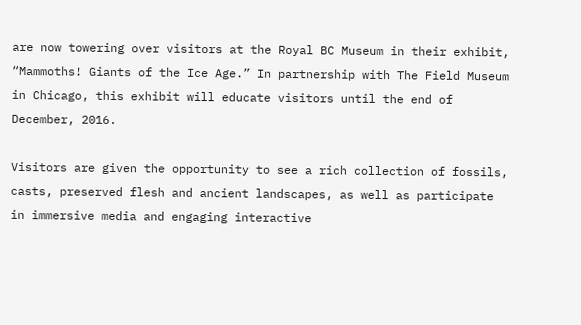are now towering over visitors at the Royal BC Museum in their exhibit, “Mammoths! Giants of the Ice Age.” In partnership with The Field Museum in Chicago, this exhibit will educate visitors until the end of December, 2016.

Visitors are given the opportunity to see a rich collection of fossils, casts, preserved flesh and ancient landscapes, as well as participate in immersive media and engaging interactive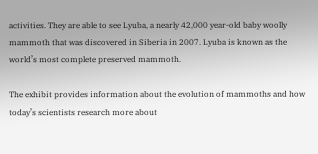activities. They are able to see Lyuba, a nearly 42,000 year-old baby woolly mammoth that was discovered in Siberia in 2007. Lyuba is known as the world’s most complete preserved mammoth.

The exhibit provides information about the evolution of mammoths and how today’s scientists research more about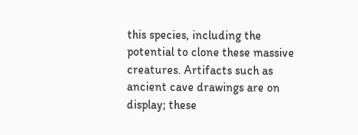this species, including the potential to clone these massive creatures. Artifacts such as ancient cave drawings are on display; these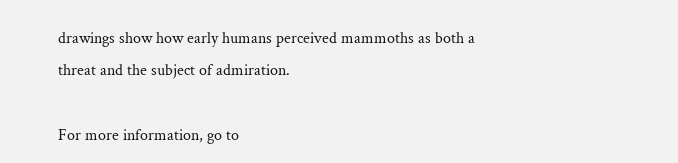drawings show how early humans perceived mammoths as both a threat and the subject of admiration.

For more information, go to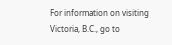For information on visiting Victoria, B.C., go to